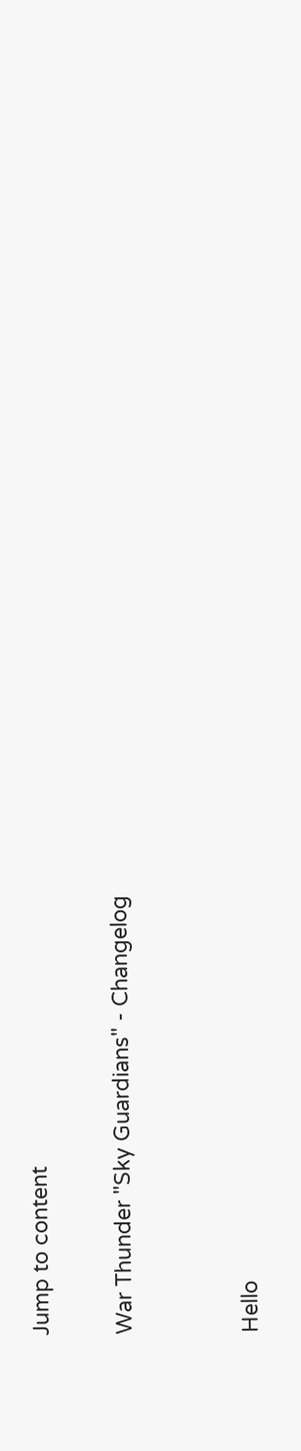Jump to content

War Thunder "Sky Guardians" - Changelog


Hello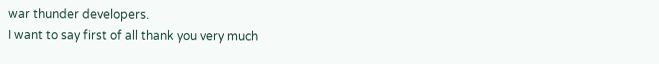war thunder developers.
I want to say first of all thank you very much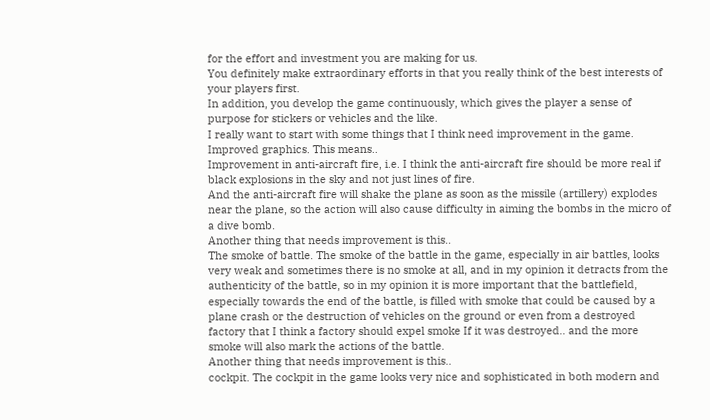for the effort and investment you are making for us.
You definitely make extraordinary efforts in that you really think of the best interests of your players first.
In addition, you develop the game continuously, which gives the player a sense of purpose for stickers or vehicles and the like.
I really want to start with some things that I think need improvement in the game.
Improved graphics. This means..
Improvement in anti-aircraft fire, i.e. I think the anti-aircraft fire should be more real if black explosions in the sky and not just lines of fire.
And the anti-aircraft fire will shake the plane as soon as the missile (artillery) explodes near the plane, so the action will also cause difficulty in aiming the bombs in the micro of a dive bomb.
Another thing that needs improvement is this..
The smoke of battle. The smoke of the battle in the game, especially in air battles, looks very weak and sometimes there is no smoke at all, and in my opinion it detracts from the authenticity of the battle, so in my opinion it is more important that the battlefield, especially towards the end of the battle, is filled with smoke that could be caused by a plane crash or the destruction of vehicles on the ground or even from a destroyed factory that I think a factory should expel smoke If it was destroyed.. and the more smoke will also mark the actions of the battle.
Another thing that needs improvement is this..
cockpit. The cockpit in the game looks very nice and sophisticated in both modern and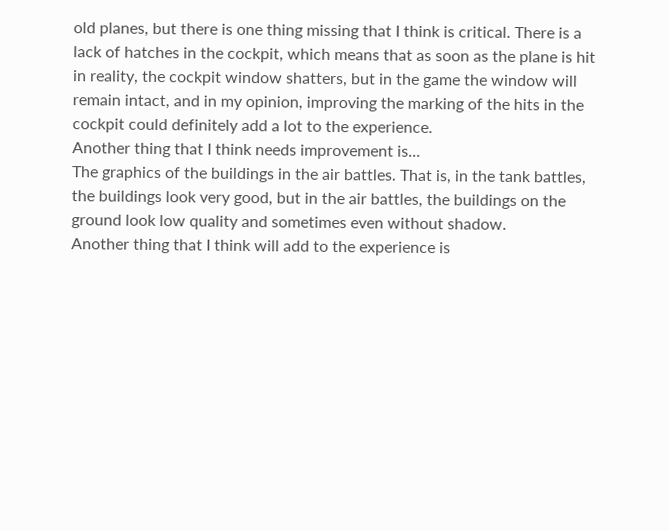old planes, but there is one thing missing that I think is critical. There is a lack of hatches in the cockpit, which means that as soon as the plane is hit in reality, the cockpit window shatters, but in the game the window will remain intact, and in my opinion, improving the marking of the hits in the cockpit could definitely add a lot to the experience.
Another thing that I think needs improvement is...
The graphics of the buildings in the air battles. That is, in the tank battles, the buildings look very good, but in the air battles, the buildings on the ground look low quality and sometimes even without shadow.
Another thing that I think will add to the experience is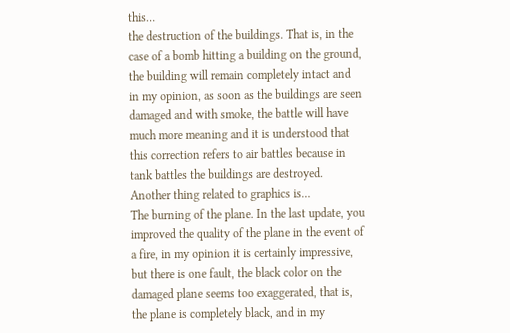this…
the destruction of the buildings. That is, in the case of a bomb hitting a building on the ground, the building will remain completely intact and in my opinion, as soon as the buildings are seen damaged and with smoke, the battle will have much more meaning and it is understood that this correction refers to air battles because in tank battles the buildings are destroyed.
Another thing related to graphics is…
The burning of the plane. In the last update, you improved the quality of the plane in the event of a fire, in my opinion it is certainly impressive, but there is one fault, the black color on the damaged plane seems too exaggerated, that is, the plane is completely black, and in my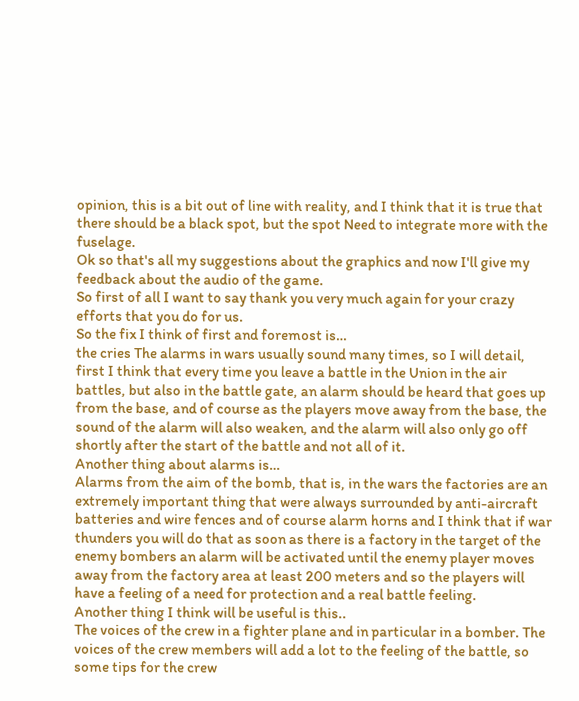opinion, this is a bit out of line with reality, and I think that it is true that there should be a black spot, but the spot Need to integrate more with the fuselage.
Ok so that's all my suggestions about the graphics and now I'll give my feedback about the audio of the game.
So first of all I want to say thank you very much again for your crazy efforts that you do for us.
So the fix I think of first and foremost is…
the cries The alarms in wars usually sound many times, so I will detail, first I think that every time you leave a battle in the Union in the air battles, but also in the battle gate, an alarm should be heard that goes up from the base, and of course as the players move away from the base, the sound of the alarm will also weaken, and the alarm will also only go off shortly after the start of the battle and not all of it.
Another thing about alarms is…
Alarms from the aim of the bomb, that is, in the wars the factories are an extremely important thing that were always surrounded by anti-aircraft batteries and wire fences and of course alarm horns and I think that if war thunders you will do that as soon as there is a factory in the target of the enemy bombers an alarm will be activated until the enemy player moves away from the factory area at least 200 meters and so the players will have a feeling of a need for protection and a real battle feeling.
Another thing I think will be useful is this..
The voices of the crew in a fighter plane and in particular in a bomber. The voices of the crew members will add a lot to the feeling of the battle, so some tips for the crew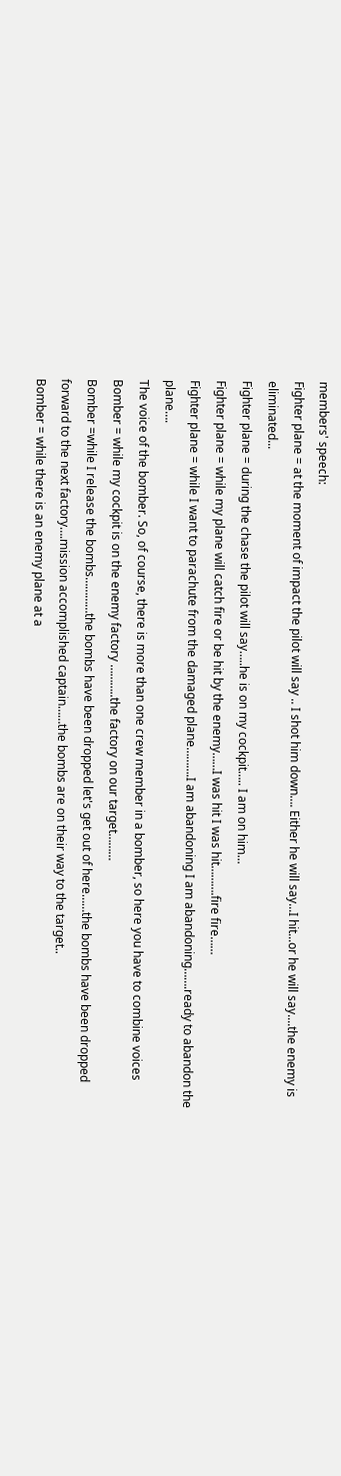members' speech:
Fighter plane = at the moment of impact the pilot will say .. I shot him down…. Either he will say...I hit...or he will say....the enemy is eliminated...
Fighter plane = during the chase the pilot will say…..he is on my cockpit….. I am on him…
Fighter plane = while my plane will catch fire or be hit by the enemy……I was hit I was hit……….fire fire……
Fighter plane = while I want to parachute from the damaged plane……….I am abandoning I am abandoning…….ready to abandon the plane….
The voice of the bomber. So, of course, there is more than one crew member in a bomber, so here you have to combine voices
Bomber = while my cockpit is on the enemy factory ………..the factory on our target………
Bomber =while I release the bombs…………the bombs have been dropped let's get out of here……the bombs have been dropped forward to the next factory….mission accomplished captain……the bombs are on their way to the target..
Bomber = while there is an enemy plane at a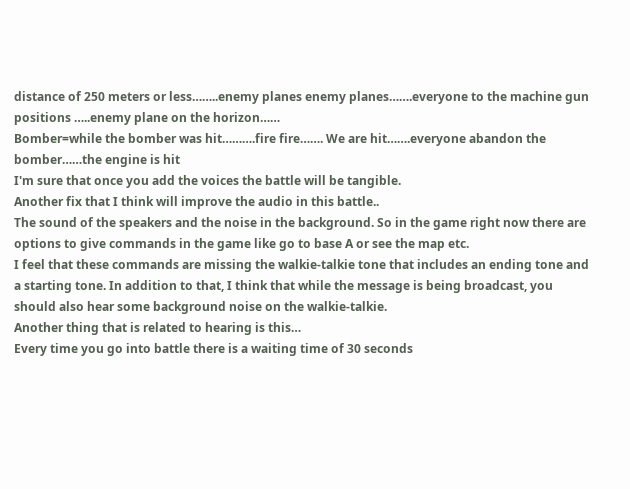distance of 250 meters or less……..enemy planes enemy planes…….everyone to the machine gun positions …..enemy plane on the horizon……
Bomber=while the bomber was hit……….fire fire……. We are hit…….everyone abandon the bomber……the engine is hit
I'm sure that once you add the voices the battle will be tangible.
Another fix that I think will improve the audio in this battle..
The sound of the speakers and the noise in the background. So in the game right now there are options to give commands in the game like go to base A or see the map etc.
I feel that these commands are missing the walkie-talkie tone that includes an ending tone and a starting tone. In addition to that, I think that while the message is being broadcast, you should also hear some background noise on the walkie-talkie.
Another thing that is related to hearing is this…
Every time you go into battle there is a waiting time of 30 seconds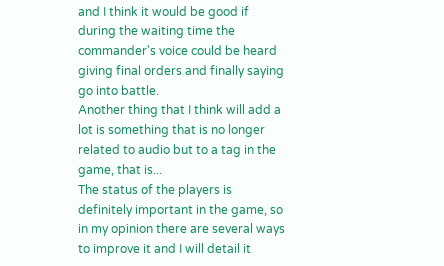and I think it would be good if during the waiting time the commander's voice could be heard giving final orders and finally saying go into battle.
Another thing that I think will add a lot is something that is no longer related to audio but to a tag in the game, that is...
The status of the players is definitely important in the game, so in my opinion there are several ways to improve it and I will detail it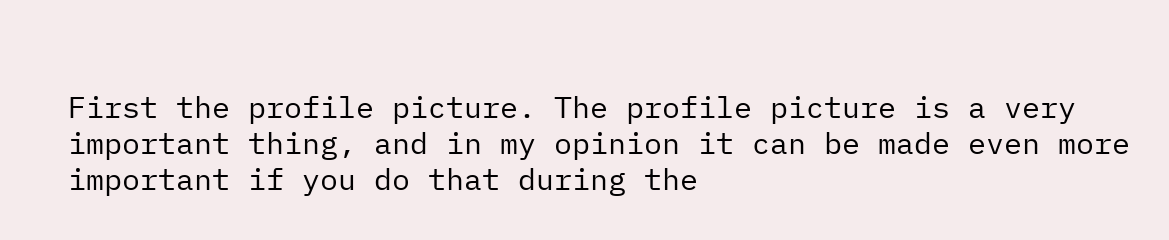First the profile picture. The profile picture is a very important thing, and in my opinion it can be made even more important if you do that during the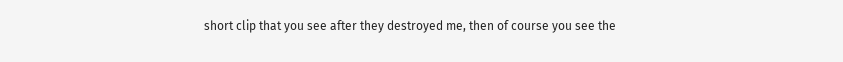short clip that you see after they destroyed me, then of course you see the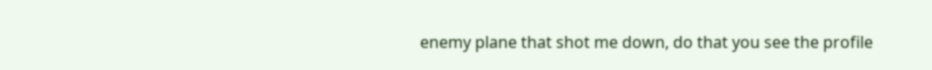enemy plane that shot me down, do that you see the profile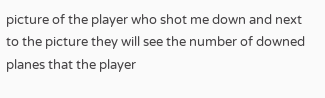picture of the player who shot me down and next to the picture they will see the number of downed planes that the player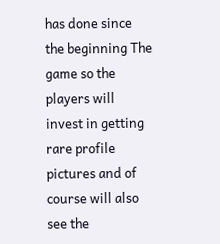has done since the beginning The game so the players will invest in getting rare profile pictures and of course will also see the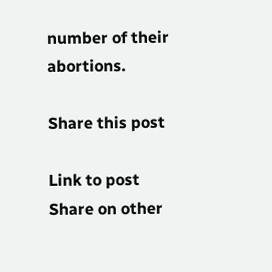number of their abortions.

Share this post

Link to post
Share on other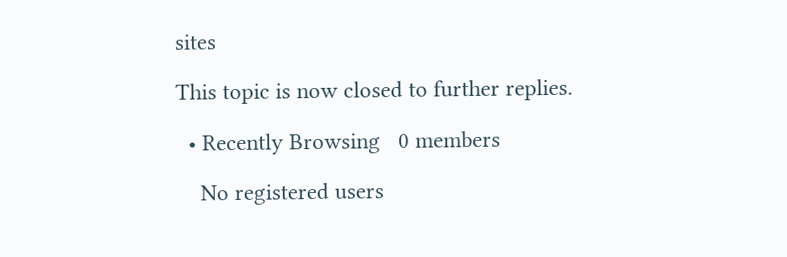sites

This topic is now closed to further replies.

  • Recently Browsing   0 members

    No registered users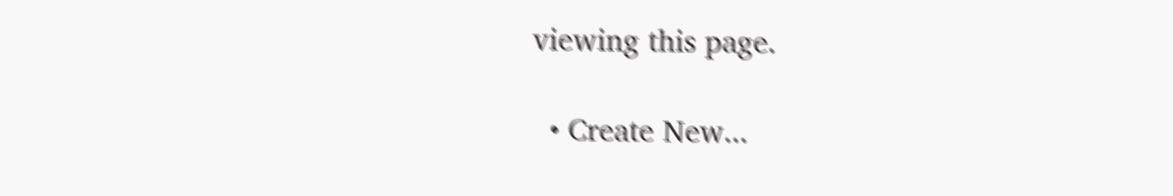viewing this page.

  • Create New...